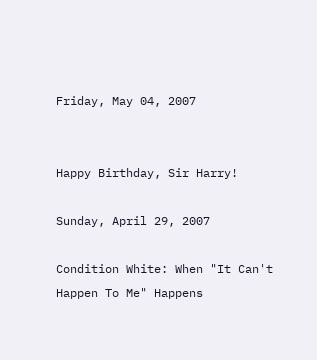Friday, May 04, 2007


Happy Birthday, Sir Harry!

Sunday, April 29, 2007

Condition White: When "It Can't Happen To Me" Happens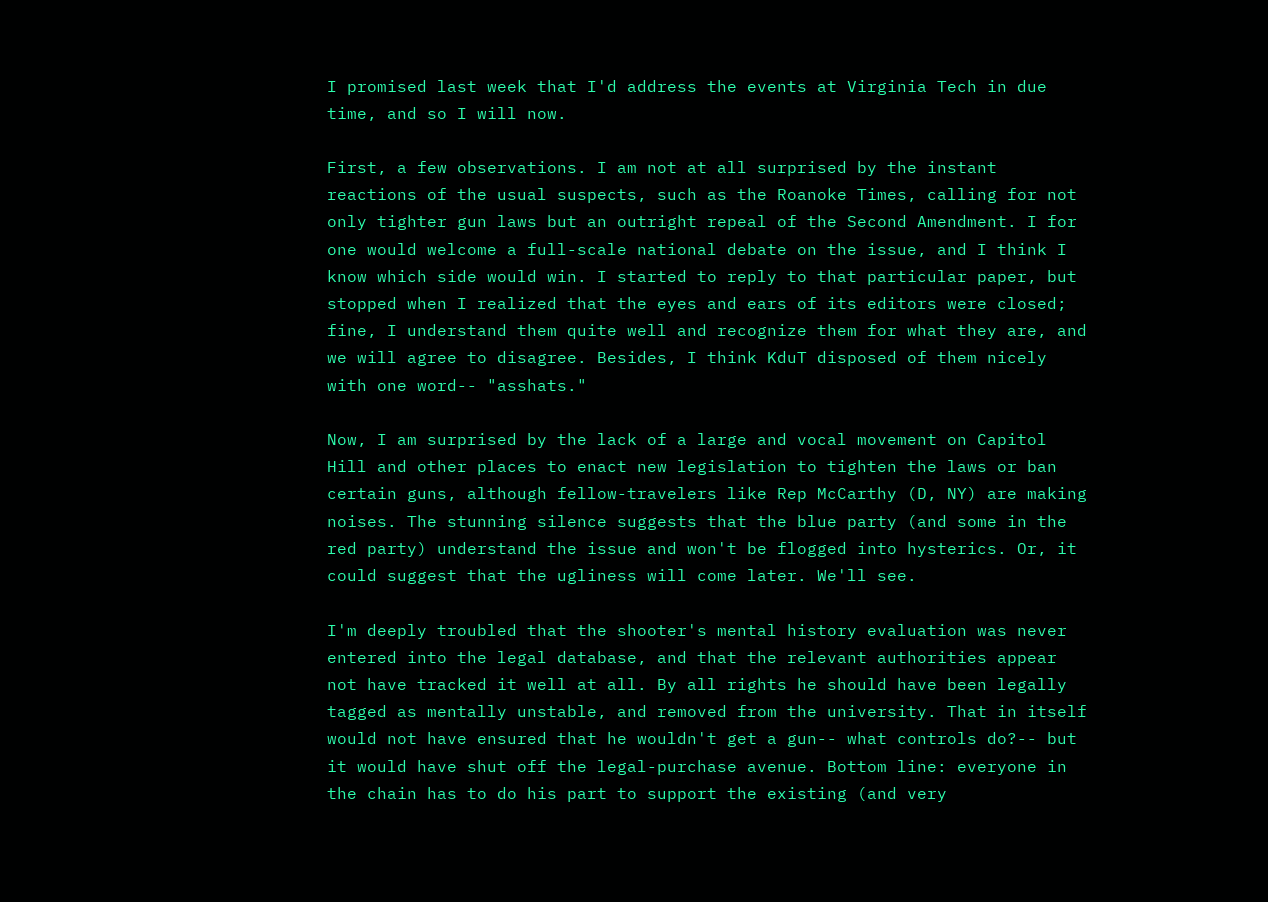I promised last week that I'd address the events at Virginia Tech in due time, and so I will now.

First, a few observations. I am not at all surprised by the instant reactions of the usual suspects, such as the Roanoke Times, calling for not only tighter gun laws but an outright repeal of the Second Amendment. I for one would welcome a full-scale national debate on the issue, and I think I know which side would win. I started to reply to that particular paper, but stopped when I realized that the eyes and ears of its editors were closed; fine, I understand them quite well and recognize them for what they are, and we will agree to disagree. Besides, I think KduT disposed of them nicely with one word-- "asshats."

Now, I am surprised by the lack of a large and vocal movement on Capitol Hill and other places to enact new legislation to tighten the laws or ban certain guns, although fellow-travelers like Rep McCarthy (D, NY) are making noises. The stunning silence suggests that the blue party (and some in the red party) understand the issue and won't be flogged into hysterics. Or, it could suggest that the ugliness will come later. We'll see.

I'm deeply troubled that the shooter's mental history evaluation was never entered into the legal database, and that the relevant authorities appear not have tracked it well at all. By all rights he should have been legally tagged as mentally unstable, and removed from the university. That in itself would not have ensured that he wouldn't get a gun-- what controls do?-- but it would have shut off the legal-purchase avenue. Bottom line: everyone in the chain has to do his part to support the existing (and very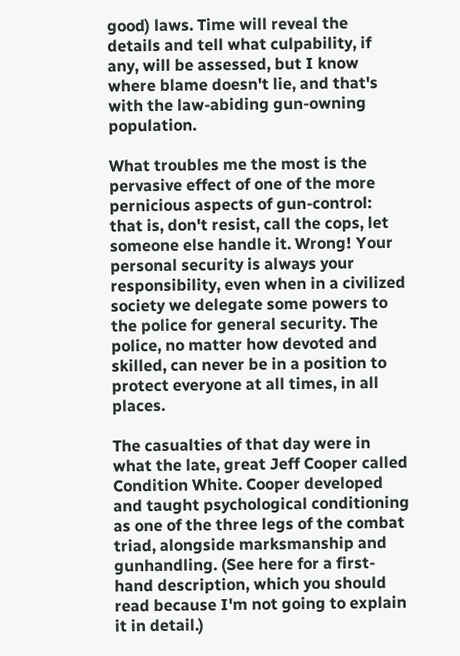good) laws. Time will reveal the details and tell what culpability, if any, will be assessed, but I know where blame doesn't lie, and that's with the law-abiding gun-owning population.

What troubles me the most is the pervasive effect of one of the more pernicious aspects of gun-control: that is, don't resist, call the cops, let someone else handle it. Wrong! Your personal security is always your responsibility, even when in a civilized society we delegate some powers to the police for general security. The police, no matter how devoted and skilled, can never be in a position to protect everyone at all times, in all places.

The casualties of that day were in what the late, great Jeff Cooper called Condition White. Cooper developed and taught psychological conditioning as one of the three legs of the combat triad, alongside marksmanship and gunhandling. (See here for a first-hand description, which you should read because I'm not going to explain it in detail.)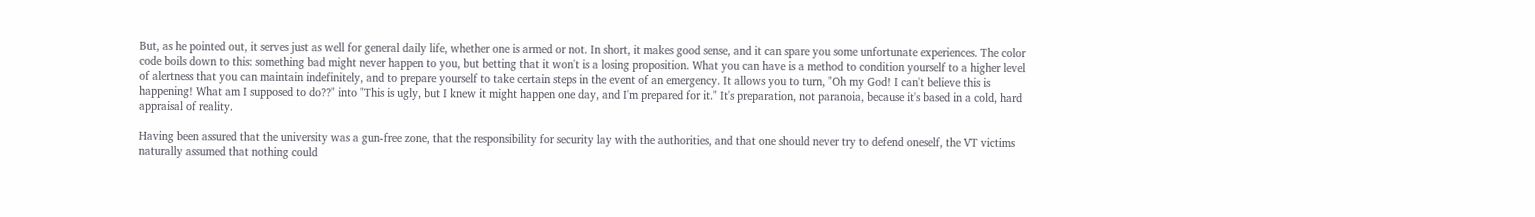But, as he pointed out, it serves just as well for general daily life, whether one is armed or not. In short, it makes good sense, and it can spare you some unfortunate experiences. The color code boils down to this: something bad might never happen to you, but betting that it won't is a losing proposition. What you can have is a method to condition yourself to a higher level of alertness that you can maintain indefinitely, and to prepare yourself to take certain steps in the event of an emergency. It allows you to turn, "Oh my God! I can't believe this is happening! What am I supposed to do??" into "This is ugly, but I knew it might happen one day, and I'm prepared for it." It's preparation, not paranoia, because it's based in a cold, hard appraisal of reality.

Having been assured that the university was a gun-free zone, that the responsibility for security lay with the authorities, and that one should never try to defend oneself, the VT victims naturally assumed that nothing could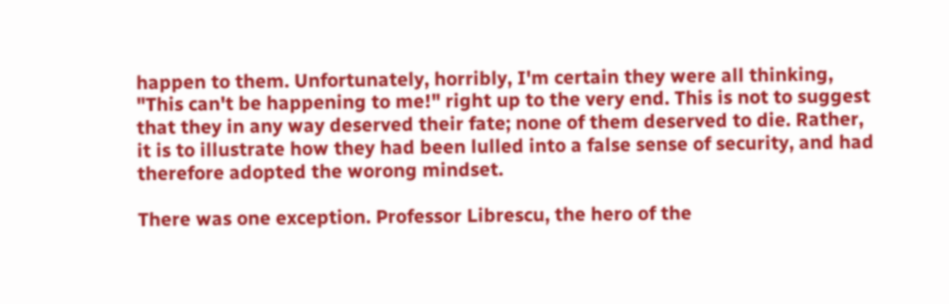happen to them. Unfortunately, horribly, I'm certain they were all thinking, "This can't be happening to me!" right up to the very end. This is not to suggest that they in any way deserved their fate; none of them deserved to die. Rather, it is to illustrate how they had been lulled into a false sense of security, and had therefore adopted the worong mindset.

There was one exception. Professor Librescu, the hero of the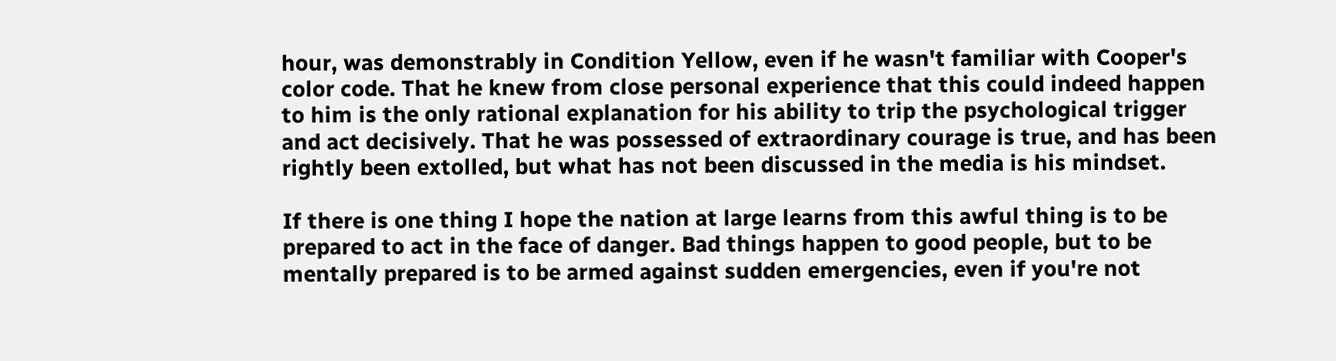hour, was demonstrably in Condition Yellow, even if he wasn't familiar with Cooper's color code. That he knew from close personal experience that this could indeed happen to him is the only rational explanation for his ability to trip the psychological trigger and act decisively. That he was possessed of extraordinary courage is true, and has been rightly been extolled, but what has not been discussed in the media is his mindset.

If there is one thing I hope the nation at large learns from this awful thing is to be prepared to act in the face of danger. Bad things happen to good people, but to be mentally prepared is to be armed against sudden emergencies, even if you're not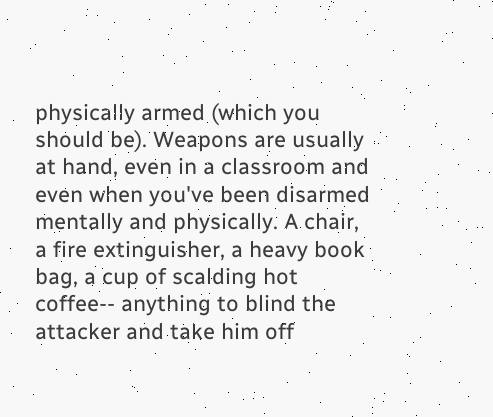physically armed (which you should be). Weapons are usually at hand, even in a classroom and even when you've been disarmed mentally and physically. A chair, a fire extinguisher, a heavy book bag, a cup of scalding hot coffee-- anything to blind the attacker and take him off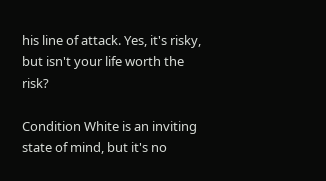his line of attack. Yes, it's risky, but isn't your life worth the risk?

Condition White is an inviting state of mind, but it's no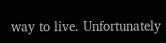way to live. Unfortunately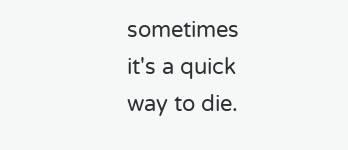sometimes it's a quick way to die.